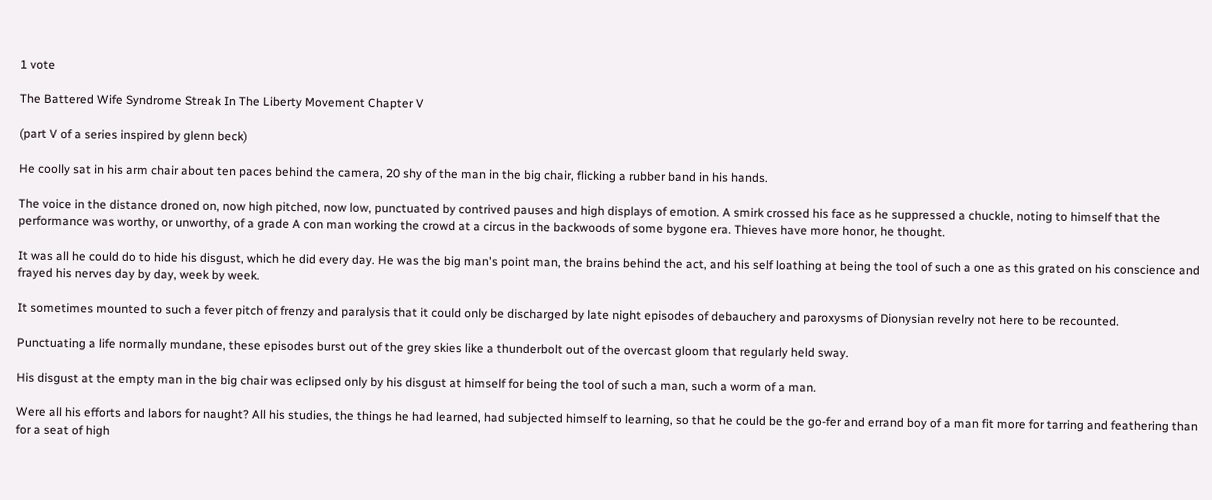1 vote

The Battered Wife Syndrome Streak In The Liberty Movement Chapter V

(part V of a series inspired by glenn beck)

He coolly sat in his arm chair about ten paces behind the camera, 20 shy of the man in the big chair, flicking a rubber band in his hands.

The voice in the distance droned on, now high pitched, now low, punctuated by contrived pauses and high displays of emotion. A smirk crossed his face as he suppressed a chuckle, noting to himself that the performance was worthy, or unworthy, of a grade A con man working the crowd at a circus in the backwoods of some bygone era. Thieves have more honor, he thought.

It was all he could do to hide his disgust, which he did every day. He was the big man's point man, the brains behind the act, and his self loathing at being the tool of such a one as this grated on his conscience and frayed his nerves day by day, week by week.

It sometimes mounted to such a fever pitch of frenzy and paralysis that it could only be discharged by late night episodes of debauchery and paroxysms of Dionysian revelry not here to be recounted.

Punctuating a life normally mundane, these episodes burst out of the grey skies like a thunderbolt out of the overcast gloom that regularly held sway.

His disgust at the empty man in the big chair was eclipsed only by his disgust at himself for being the tool of such a man, such a worm of a man.

Were all his efforts and labors for naught? All his studies, the things he had learned, had subjected himself to learning, so that he could be the go-fer and errand boy of a man fit more for tarring and feathering than for a seat of high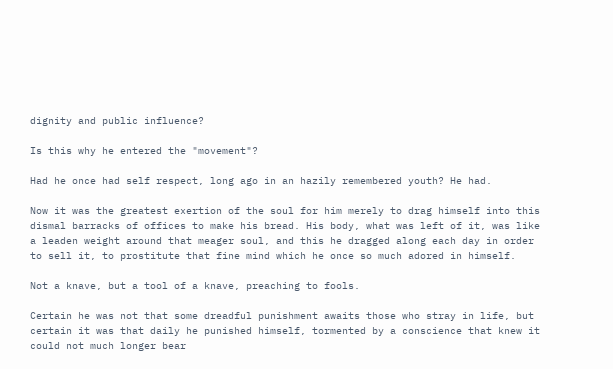dignity and public influence?

Is this why he entered the "movement"?

Had he once had self respect, long ago in an hazily remembered youth? He had.

Now it was the greatest exertion of the soul for him merely to drag himself into this dismal barracks of offices to make his bread. His body, what was left of it, was like a leaden weight around that meager soul, and this he dragged along each day in order to sell it, to prostitute that fine mind which he once so much adored in himself.

Not a knave, but a tool of a knave, preaching to fools.

Certain he was not that some dreadful punishment awaits those who stray in life, but certain it was that daily he punished himself, tormented by a conscience that knew it could not much longer bear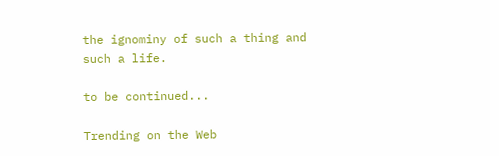the ignominy of such a thing and such a life.

to be continued...

Trending on the Web